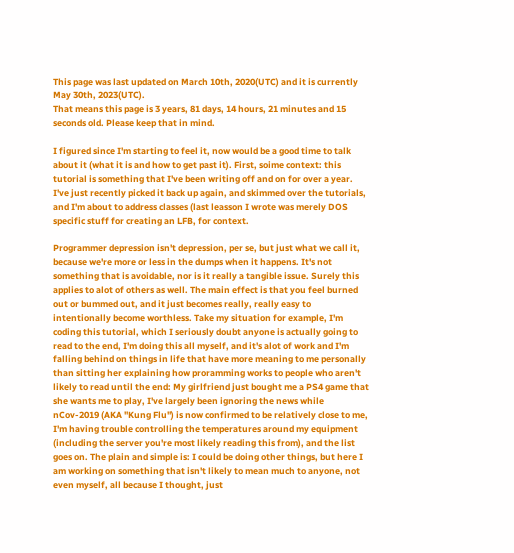This page was last updated on March 10th, 2020(UTC) and it is currently May 30th, 2023(UTC).
That means this page is 3 years, 81 days, 14 hours, 21 minutes and 15 seconds old. Please keep that in mind.

I figured since I'm starting to feel it, now would be a good time to talk about it (what it is and how to get past it). First, soime context: this tutorial is something that I've been writing off and on for over a year. I've just recently picked it back up again, and skimmed over the tutorials, and I'm about to address classes (last leasson I wrote was merely DOS specific stuff for creating an LFB, for context.

Programmer depression isn't depression, per se, but just what we call it, because we're more or less in the dumps when it happens. It's not something that is avoidable, nor is it really a tangible issue. Surely this applies to alot of others as well. The main effect is that you feel burned out or bummed out, and it just becomes really, really easy to intentionally become worthless. Take my situation for example, I'm coding this tutorial, which I seriously doubt anyone is actually going to read to the end, I'm doing this all myself, and it's alot of work and I'm falling behind on things in life that have more meaning to me personally than sitting her explaining how proramming works to people who aren't likely to read until the end: My girlfriend just bought me a PS4 game that she wants me to play, I've largely been ignoring the news while nCov-2019 (AKA "Kung Flu") is now confirmed to be relatively close to me, I'm having trouble controlling the temperatures around my equipment (including the server you're most likely reading this from), and the list goes on. The plain and simple is: I could be doing other things, but here I am working on something that isn't likely to mean much to anyone, not even myself, all because I thought, just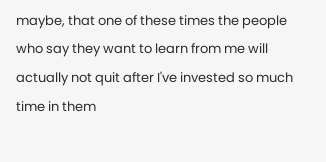maybe, that one of these times the people who say they want to learn from me will actually not quit after I've invested so much time in them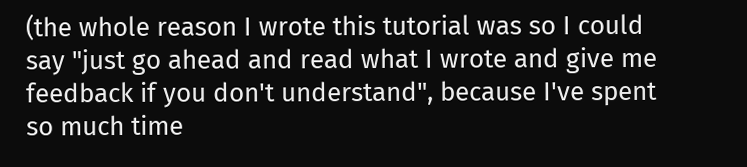(the whole reason I wrote this tutorial was so I could say "just go ahead and read what I wrote and give me feedback if you don't understand", because I've spent so much time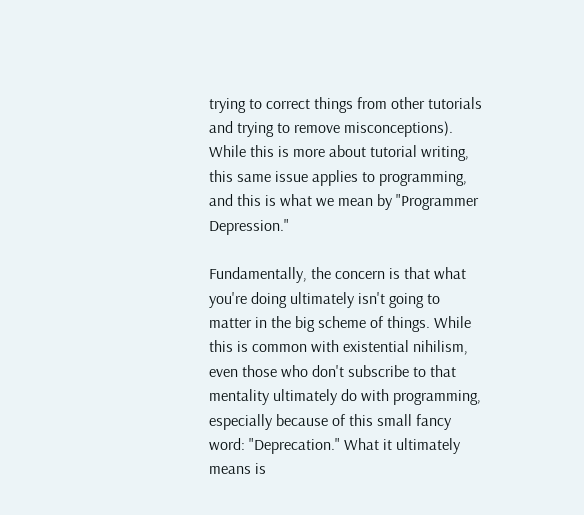trying to correct things from other tutorials and trying to remove misconceptions). While this is more about tutorial writing, this same issue applies to programming, and this is what we mean by "Programmer Depression."

Fundamentally, the concern is that what you're doing ultimately isn't going to matter in the big scheme of things. While this is common with existential nihilism, even those who don't subscribe to that mentality ultimately do with programming, especially because of this small fancy word: "Deprecation." What it ultimately means is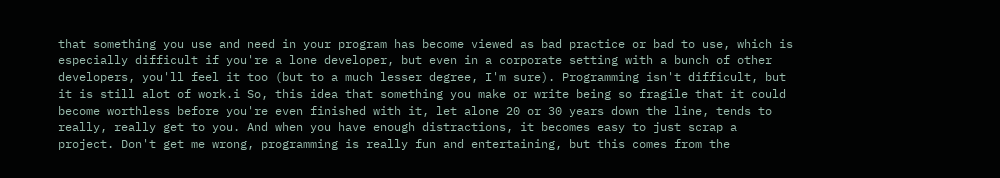that something you use and need in your program has become viewed as bad practice or bad to use, which is especially difficult if you're a lone developer, but even in a corporate setting with a bunch of other developers, you'll feel it too (but to a much lesser degree, I'm sure). Programming isn't difficult, but it is still alot of work.i So, this idea that something you make or write being so fragile that it could become worthless before you're even finished with it, let alone 20 or 30 years down the line, tends to really, really get to you. And when you have enough distractions, it becomes easy to just scrap a project. Don't get me wrong, programming is really fun and entertaining, but this comes from the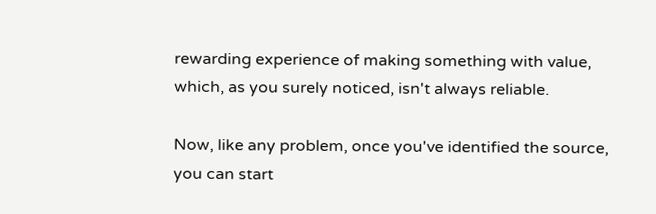rewarding experience of making something with value, which, as you surely noticed, isn't always reliable.

Now, like any problem, once you've identified the source, you can start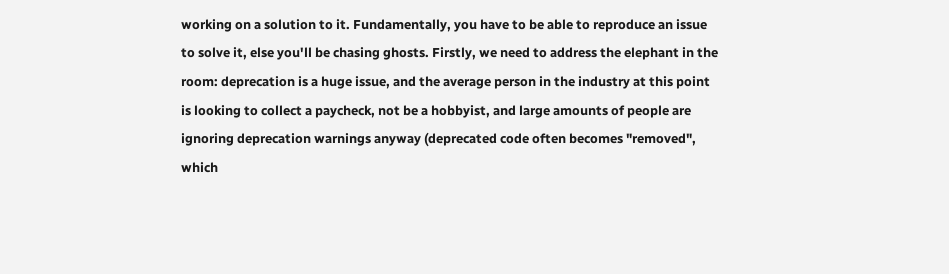working on a solution to it. Fundamentally, you have to be able to reproduce an issue to solve it, else you'll be chasing ghosts. Firstly, we need to address the elephant in the room: deprecation is a huge issue, and the average person in the industry at this point is looking to collect a paycheck, not be a hobbyist, and large amounts of people are ignoring deprecation warnings anyway (deprecated code often becomes "removed", which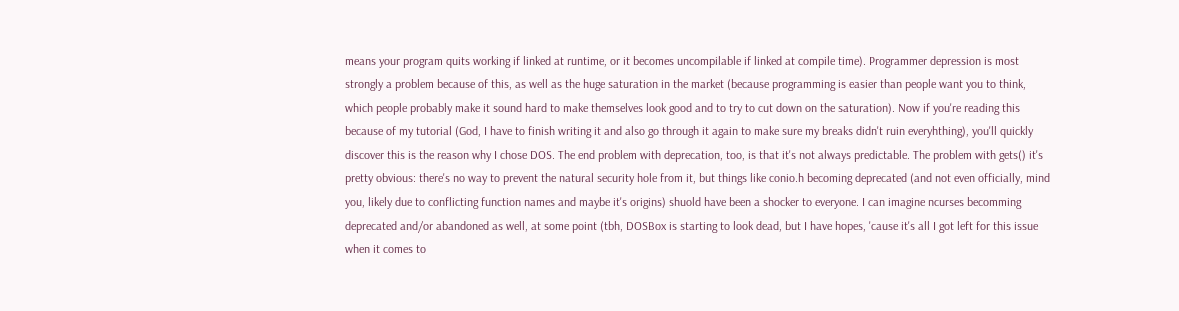means your program quits working if linked at runtime, or it becomes uncompilable if linked at compile time). Programmer depression is most strongly a problem because of this, as well as the huge saturation in the market (because programming is easier than people want you to think, which people probably make it sound hard to make themselves look good and to try to cut down on the saturation). Now if you're reading this because of my tutorial (God, I have to finish writing it and also go through it again to make sure my breaks didn't ruin everyhthing), you'll quickly discover this is the reason why I chose DOS. The end problem with deprecation, too, is that it's not always predictable. The problem with gets() it's pretty obvious: there's no way to prevent the natural security hole from it, but things like conio.h becoming deprecated (and not even officially, mind you, likely due to conflicting function names and maybe it's origins) shuold have been a shocker to everyone. I can imagine ncurses becomming deprecated and/or abandoned as well, at some point (tbh, DOSBox is starting to look dead, but I have hopes, 'cause it's all I got left for this issue when it comes to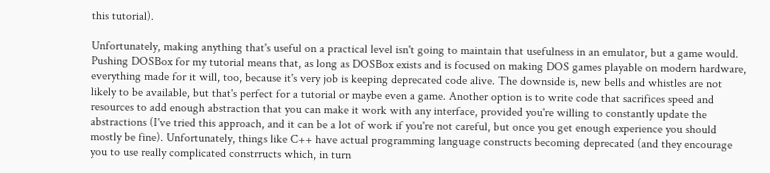this tutorial).

Unfortunately, making anything that's useful on a practical level isn't going to maintain that usefulness in an emulator, but a game would. Pushing DOSBox for my tutorial means that, as long as DOSBox exists and is focused on making DOS games playable on modern hardware, everything made for it will, too, because it's very job is keeping deprecated code alive. The downside is, new bells and whistles are not likely to be available, but that's perfect for a tutorial or maybe even a game. Another option is to write code that sacrifices speed and resources to add enough abstraction that you can make it work with any interface, provided you're willing to constantly update the abstractions (I've tried this approach, and it can be a lot of work if you're not careful, but once you get enough experience you should mostly be fine). Unfortunately, things like C++ have actual programming language constructs becoming deprecated (and they encourage you to use really complicated constrructs which, in turn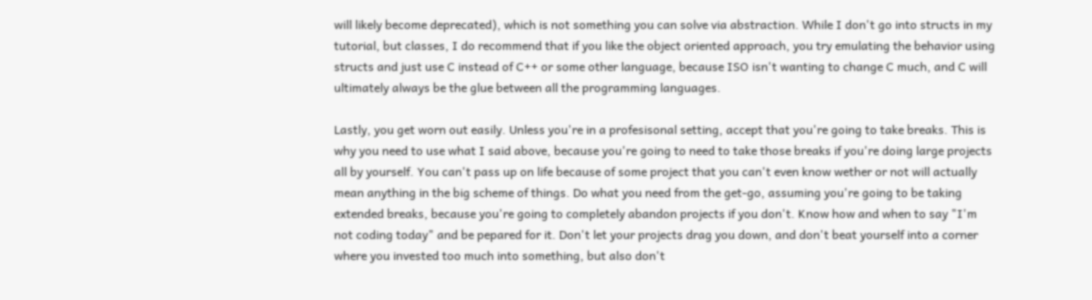will likely become deprecated), which is not something you can solve via abstraction. While I don't go into structs in my tutorial, but classes, I do recommend that if you like the object oriented approach, you try emulating the behavior using structs and just use C instead of C++ or some other language, because ISO isn't wanting to change C much, and C will ultimately always be the glue between all the programming languages.

Lastly, you get worn out easily. Unless you're in a profesisonal setting, accept that you're going to take breaks. This is why you need to use what I said above, because you're going to need to take those breaks if you're doing large projects all by yourself. You can't pass up on life because of some project that you can't even know wether or not will actually mean anything in the big scheme of things. Do what you need from the get-go, assuming you're going to be taking extended breaks, because you're going to completely abandon projects if you don't. Know how and when to say "I'm not coding today" and be pepared for it. Don't let your projects drag you down, and don't beat yourself into a corner where you invested too much into something, but also don't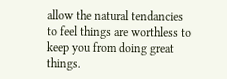allow the natural tendancies to feel things are worthless to keep you from doing great things.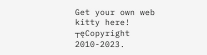Get your own web kitty here!
┬ęCopyright 2010-2023.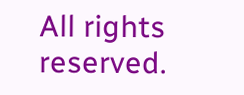All rights reserved.